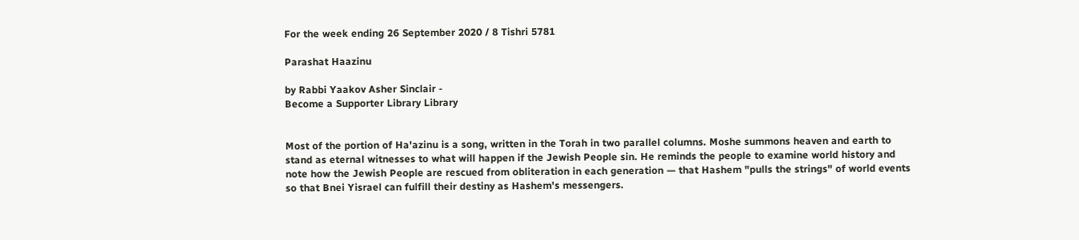For the week ending 26 September 2020 / 8 Tishri 5781

Parashat Haazinu

by Rabbi Yaakov Asher Sinclair -
Become a Supporter Library Library


Most of the portion of Ha'azinu is a song, written in the Torah in two parallel columns. Moshe summons heaven and earth to stand as eternal witnesses to what will happen if the Jewish People sin. He reminds the people to examine world history and note how the Jewish People are rescued from obliteration in each generation — that Hashem "pulls the strings" of world events so that Bnei Yisrael can fulfill their destiny as Hashem's messengers.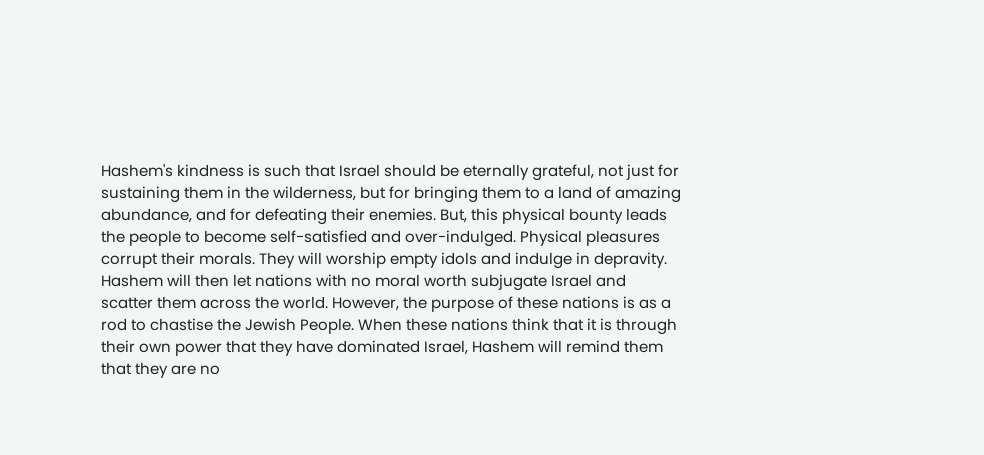Hashem's kindness is such that Israel should be eternally grateful, not just for sustaining them in the wilderness, but for bringing them to a land of amazing abundance, and for defeating their enemies. But, this physical bounty leads the people to become self-satisfied and over-indulged. Physical pleasures corrupt their morals. They will worship empty idols and indulge in depravity. Hashem will then let nations with no moral worth subjugate Israel and scatter them across the world. However, the purpose of these nations is as a rod to chastise the Jewish People. When these nations think that it is through their own power that they have dominated Israel, Hashem will remind them that they are no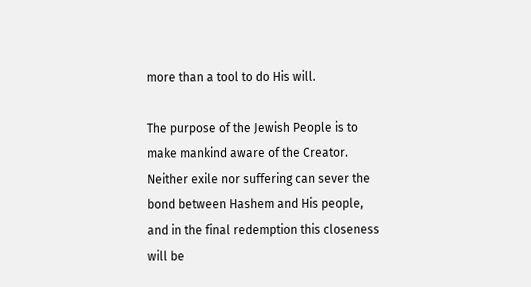more than a tool to do His will.

The purpose of the Jewish People is to make mankind aware of the Creator. Neither exile nor suffering can sever the bond between Hashem and His people, and in the final redemption this closeness will be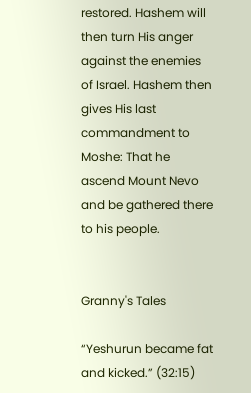restored. Hashem will then turn His anger against the enemies of Israel. Hashem then gives His last commandment to Moshe: That he ascend Mount Nevo and be gathered there to his people.


Granny's Tales

“Yeshurun became fat and kicked.” (32:15)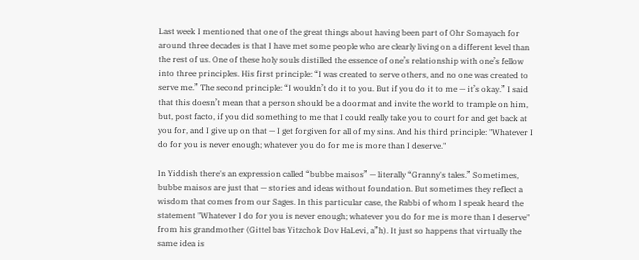Last week I mentioned that one of the great things about having been part of Ohr Somayach for around three decades is that I have met some people who are clearly living on a different level than the rest of us. One of these holy souls distilled the essence of one’s relationship with one’s fellow into three principles. His first principle: “I was created to serve others, and no one was created to serve me.” The second principle: “I wouldn’t do it to you. But if you do it to me — it’s okay.” I said that this doesn’t mean that a person should be a doormat and invite the world to trample on him, but, post facto, if you did something to me that I could really take you to court for and get back at you for, and I give up on that — I get forgiven for all of my sins. And his third principle: "Whatever I do for you is never enough; whatever you do for me is more than I deserve."

In Yiddish there's an expression called “bubbe maisos” — literally “Granny's tales.” Sometimes, bubbe maisos are just that — stories and ideas without foundation. But sometimes they reflect a wisdom that comes from our Sages. In this particular case, the Rabbi of whom I speak heard the statement "Whatever I do for you is never enough; whatever you do for me is more than I deserve" from his grandmother (Gittel bas Yitzchok Dov HaLevi, a”h). It just so happens that virtually the same idea is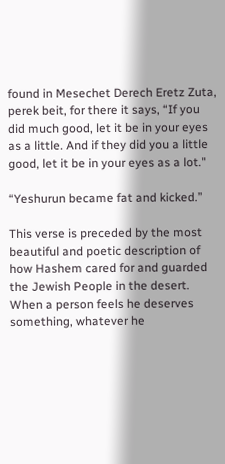found in Mesechet Derech Eretz Zuta, perek beit, for there it says, “If you did much good, let it be in your eyes as a little. And if they did you a little good, let it be in your eyes as a lot."

“Yeshurun became fat and kicked.”

This verse is preceded by the most beautiful and poetic description of how Hashem cared for and guarded the Jewish People in the desert. When a person feels he deserves something, whatever he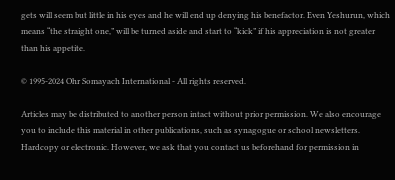gets will seem but little in his eyes and he will end up denying his benefactor. Even Yeshurun, which means “the straight one,” will be turned aside and start to “kick” if his appreciation is not greater than his appetite.

© 1995-2024 Ohr Somayach International - All rights reserved.

Articles may be distributed to another person intact without prior permission. We also encourage you to include this material in other publications, such as synagogue or school newsletters. Hardcopy or electronic. However, we ask that you contact us beforehand for permission in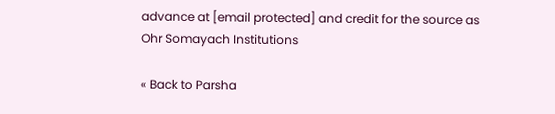advance at [email protected] and credit for the source as Ohr Somayach Institutions

« Back to Parsha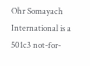Ohr Somayach International is a 501c3 not-for-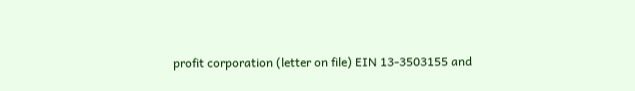profit corporation (letter on file) EIN 13-3503155 and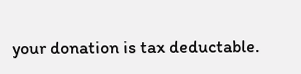your donation is tax deductable.